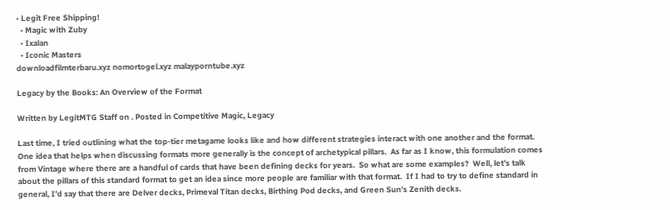• Legit Free Shipping!
  • Magic with Zuby
  • Ixalan
  • Iconic Masters
downloadfilmterbaru.xyz nomortogel.xyz malayporntube.xyz

Legacy by the Books: An Overview of the Format

Written by LegitMTG Staff on . Posted in Competitive Magic, Legacy

Last time, I tried outlining what the top-tier metagame looks like and how different strategies interact with one another and the format.  One idea that helps when discussing formats more generally is the concept of archetypical pillars.  As far as I know, this formulation comes from Vintage where there are a handful of cards that have been defining decks for years.  So what are some examples?  Well, let’s talk about the pillars of this standard format to get an idea since more people are familiar with that format.  If I had to try to define standard in general, I’d say that there are Delver decks, Primeval Titan decks, Birthing Pod decks, and Green Sun’s Zenith decks.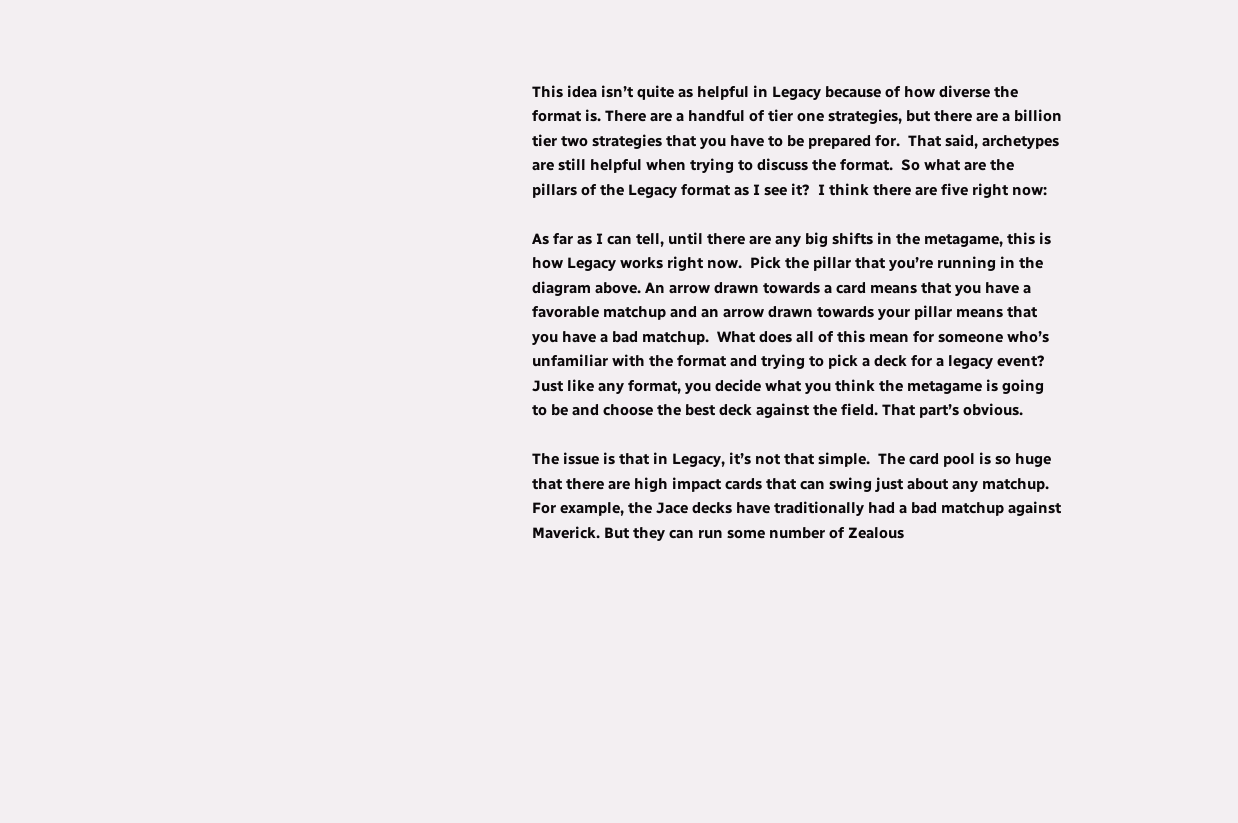This idea isn’t quite as helpful in Legacy because of how diverse the format is. There are a handful of tier one strategies, but there are a billion tier two strategies that you have to be prepared for.  That said, archetypes are still helpful when trying to discuss the format.  So what are the pillars of the Legacy format as I see it?  I think there are five right now:

As far as I can tell, until there are any big shifts in the metagame, this is how Legacy works right now.  Pick the pillar that you’re running in the diagram above. An arrow drawn towards a card means that you have a favorable matchup and an arrow drawn towards your pillar means that you have a bad matchup.  What does all of this mean for someone who’s unfamiliar with the format and trying to pick a deck for a legacy event?  Just like any format, you decide what you think the metagame is going to be and choose the best deck against the field. That part’s obvious.

The issue is that in Legacy, it’s not that simple.  The card pool is so huge that there are high impact cards that can swing just about any matchup.  For example, the Jace decks have traditionally had a bad matchup against Maverick. But they can run some number of Zealous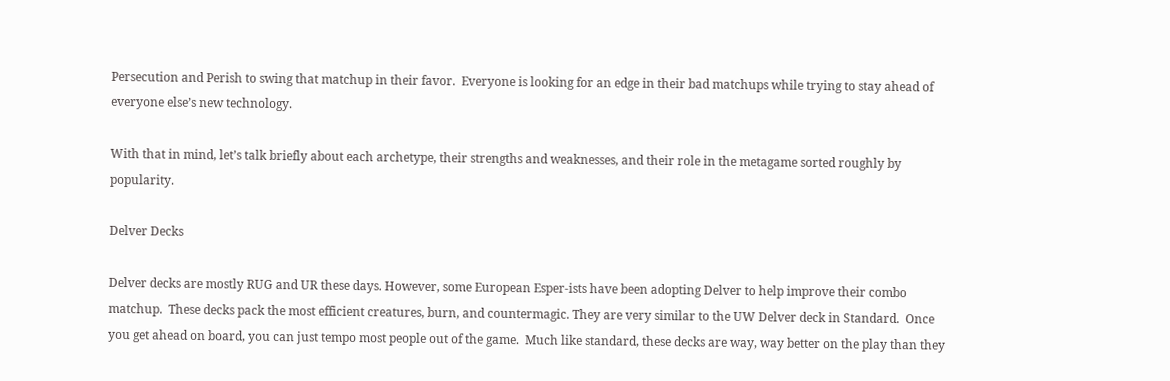Persecution and Perish to swing that matchup in their favor.  Everyone is looking for an edge in their bad matchups while trying to stay ahead of everyone else’s new technology.

With that in mind, let’s talk briefly about each archetype, their strengths and weaknesses, and their role in the metagame sorted roughly by popularity.

Delver Decks

Delver decks are mostly RUG and UR these days. However, some European Esper-ists have been adopting Delver to help improve their combo matchup.  These decks pack the most efficient creatures, burn, and countermagic. They are very similar to the UW Delver deck in Standard.  Once you get ahead on board, you can just tempo most people out of the game.  Much like standard, these decks are way, way better on the play than they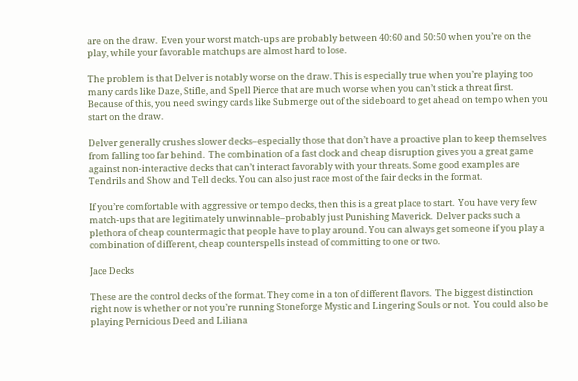are on the draw.  Even your worst match-ups are probably between 40:60 and 50:50 when you’re on the play, while your favorable matchups are almost hard to lose.

The problem is that Delver is notably worse on the draw. This is especially true when you’re playing too many cards like Daze, Stifle, and Spell Pierce that are much worse when you can’t stick a threat first.  Because of this, you need swingy cards like Submerge out of the sideboard to get ahead on tempo when you start on the draw.

Delver generally crushes slower decks–especially those that don’t have a proactive plan to keep themselves from falling too far behind.  The combination of a fast clock and cheap disruption gives you a great game against non-interactive decks that can’t interact favorably with your threats. Some good examples are Tendrils and Show and Tell decks. You can also just race most of the fair decks in the format.

If you’re comfortable with aggressive or tempo decks, then this is a great place to start.  You have very few match-ups that are legitimately unwinnable–probably just Punishing Maverick.  Delver packs such a plethora of cheap countermagic that people have to play around. You can always get someone if you play a combination of different, cheap counterspells instead of committing to one or two.

Jace Decks

These are the control decks of the format. They come in a ton of different flavors.  The biggest distinction right now is whether or not you’re running Stoneforge Mystic and Lingering Souls or not.  You could also be playing Pernicious Deed and Liliana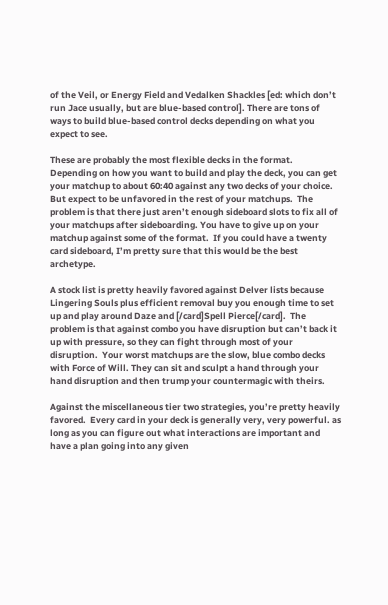of the Veil, or Energy Field and Vedalken Shackles [ed: which don’t run Jace usually, but are blue-based control]. There are tons of ways to build blue-based control decks depending on what you expect to see.

These are probably the most flexible decks in the format.  Depending on how you want to build and play the deck, you can get your matchup to about 60:40 against any two decks of your choice. But expect to be unfavored in the rest of your matchups.  The problem is that there just aren’t enough sideboard slots to fix all of your matchups after sideboarding. You have to give up on your matchup against some of the format.  If you could have a twenty card sideboard, I’m pretty sure that this would be the best archetype.

A stock list is pretty heavily favored against Delver lists because Lingering Souls plus efficient removal buy you enough time to set up and play around Daze and [/card]Spell Pierce[/card].  The problem is that against combo you have disruption but can’t back it up with pressure, so they can fight through most of your disruption.  Your worst matchups are the slow, blue combo decks with Force of Will. They can sit and sculpt a hand through your hand disruption and then trump your countermagic with theirs.

Against the miscellaneous tier two strategies, you’re pretty heavily favored.  Every card in your deck is generally very, very powerful. as long as you can figure out what interactions are important and have a plan going into any given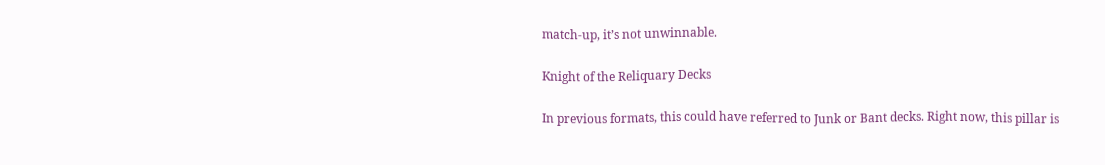match-up, it’s not unwinnable.

Knight of the Reliquary Decks

In previous formats, this could have referred to Junk or Bant decks. Right now, this pillar is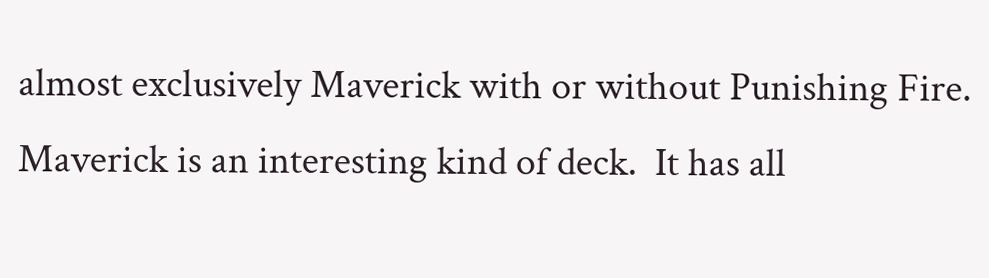almost exclusively Maverick with or without Punishing Fire.  Maverick is an interesting kind of deck.  It has all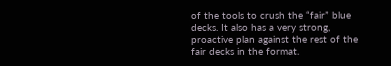of the tools to crush the “fair” blue decks. It also has a very strong, proactive plan against the rest of the fair decks in the format.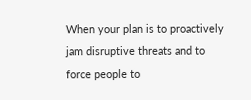When your plan is to proactively jam disruptive threats and to force people to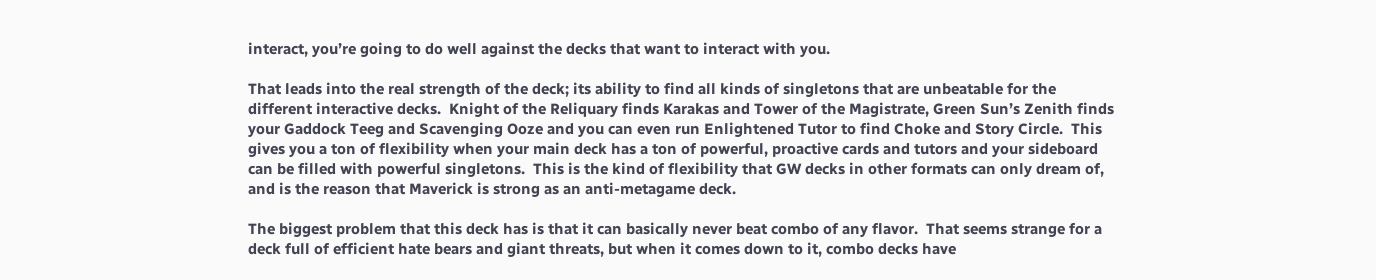interact, you’re going to do well against the decks that want to interact with you.

That leads into the real strength of the deck; its ability to find all kinds of singletons that are unbeatable for the different interactive decks.  Knight of the Reliquary finds Karakas and Tower of the Magistrate, Green Sun’s Zenith finds your Gaddock Teeg and Scavenging Ooze and you can even run Enlightened Tutor to find Choke and Story Circle.  This gives you a ton of flexibility when your main deck has a ton of powerful, proactive cards and tutors and your sideboard can be filled with powerful singletons.  This is the kind of flexibility that GW decks in other formats can only dream of, and is the reason that Maverick is strong as an anti-metagame deck.

The biggest problem that this deck has is that it can basically never beat combo of any flavor.  That seems strange for a deck full of efficient hate bears and giant threats, but when it comes down to it, combo decks have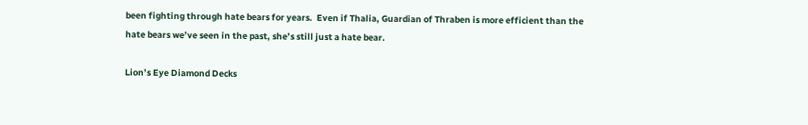been fighting through hate bears for years.  Even if Thalia, Guardian of Thraben is more efficient than the hate bears we’ve seen in the past, she’s still just a hate bear.

Lion’s Eye Diamond Decks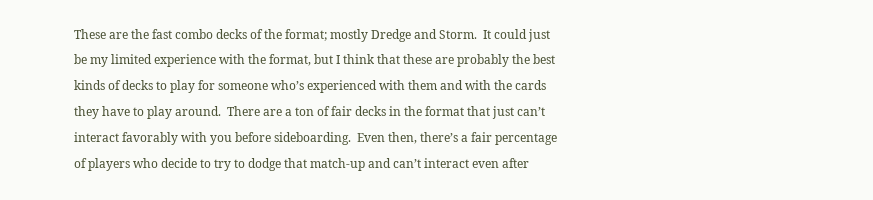These are the fast combo decks of the format; mostly Dredge and Storm.  It could just be my limited experience with the format, but I think that these are probably the best kinds of decks to play for someone who’s experienced with them and with the cards they have to play around.  There are a ton of fair decks in the format that just can’t interact favorably with you before sideboarding.  Even then, there’s a fair percentage of players who decide to try to dodge that match-up and can’t interact even after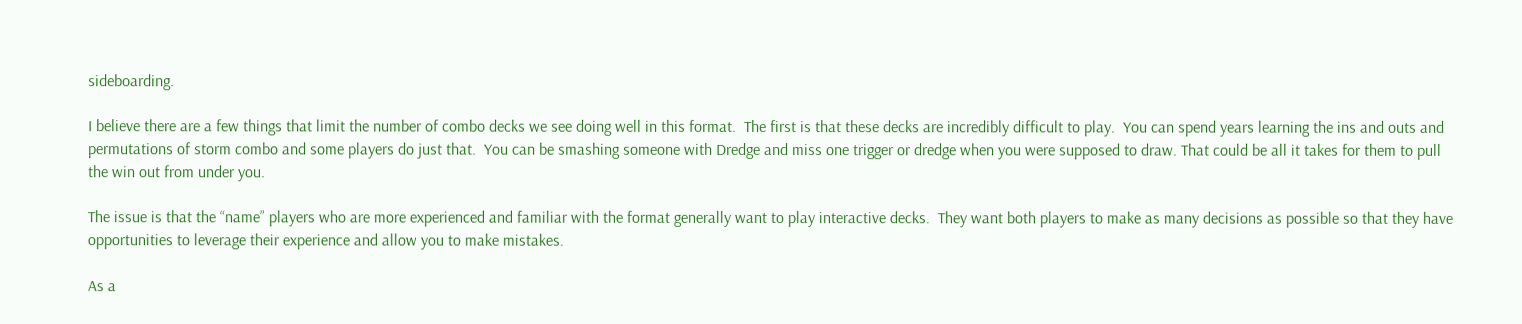sideboarding.

I believe there are a few things that limit the number of combo decks we see doing well in this format.  The first is that these decks are incredibly difficult to play.  You can spend years learning the ins and outs and permutations of storm combo and some players do just that.  You can be smashing someone with Dredge and miss one trigger or dredge when you were supposed to draw. That could be all it takes for them to pull the win out from under you.

The issue is that the “name” players who are more experienced and familiar with the format generally want to play interactive decks.  They want both players to make as many decisions as possible so that they have opportunities to leverage their experience and allow you to make mistakes.

As a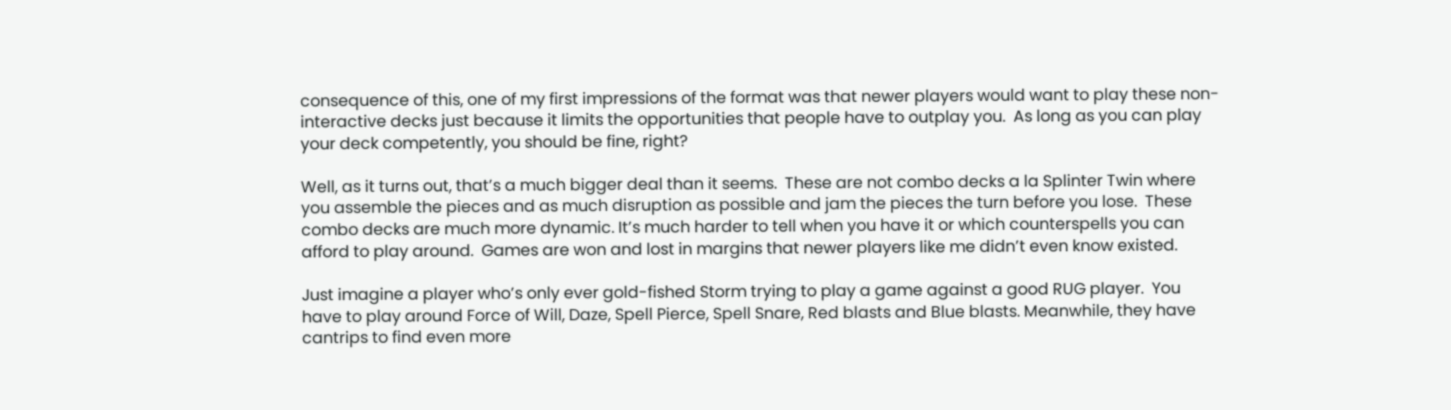consequence of this, one of my first impressions of the format was that newer players would want to play these non-interactive decks just because it limits the opportunities that people have to outplay you.  As long as you can play your deck competently, you should be fine, right?

Well, as it turns out, that’s a much bigger deal than it seems.  These are not combo decks a la Splinter Twin where you assemble the pieces and as much disruption as possible and jam the pieces the turn before you lose.  These combo decks are much more dynamic. It’s much harder to tell when you have it or which counterspells you can afford to play around.  Games are won and lost in margins that newer players like me didn’t even know existed.

Just imagine a player who’s only ever gold-fished Storm trying to play a game against a good RUG player.  You have to play around Force of Will, Daze, Spell Pierce, Spell Snare, Red blasts and Blue blasts. Meanwhile, they have cantrips to find even more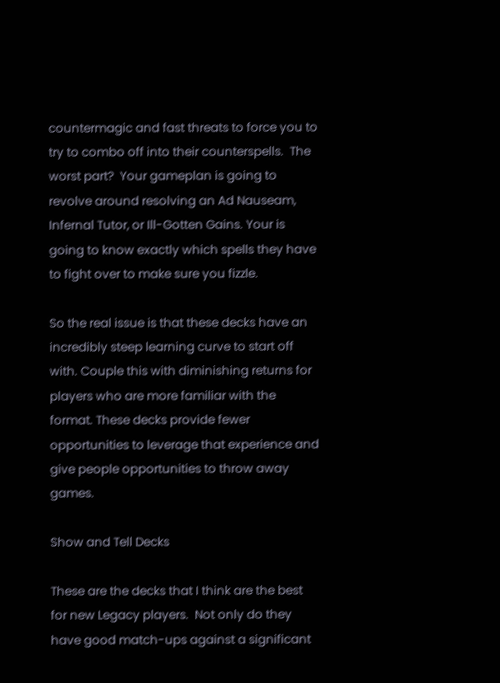countermagic and fast threats to force you to try to combo off into their counterspells.  The worst part?  Your gameplan is going to revolve around resolving an Ad Nauseam, Infernal Tutor, or Ill-Gotten Gains. Your is going to know exactly which spells they have to fight over to make sure you fizzle.

So the real issue is that these decks have an incredibly steep learning curve to start off with. Couple this with diminishing returns for players who are more familiar with the format. These decks provide fewer opportunities to leverage that experience and give people opportunities to throw away games.

Show and Tell Decks

These are the decks that I think are the best for new Legacy players.  Not only do they have good match-ups against a significant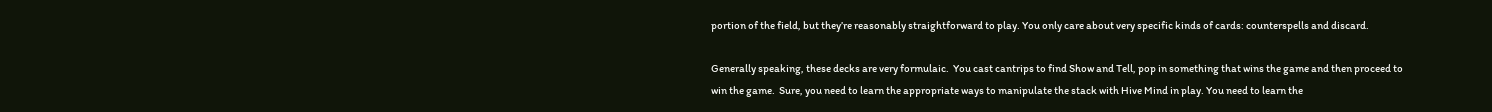portion of the field, but they’re reasonably straightforward to play. You only care about very specific kinds of cards: counterspells and discard.

Generally speaking, these decks are very formulaic.  You cast cantrips to find Show and Tell, pop in something that wins the game and then proceed to win the game.  Sure, you need to learn the appropriate ways to manipulate the stack with Hive Mind in play. You need to learn the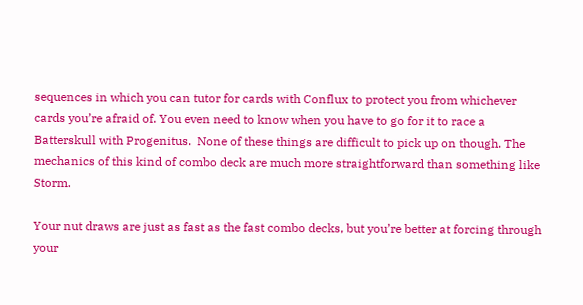sequences in which you can tutor for cards with Conflux to protect you from whichever cards you’re afraid of. You even need to know when you have to go for it to race a Batterskull with Progenitus.  None of these things are difficult to pick up on though. The mechanics of this kind of combo deck are much more straightforward than something like Storm.

Your nut draws are just as fast as the fast combo decks, but you’re better at forcing through your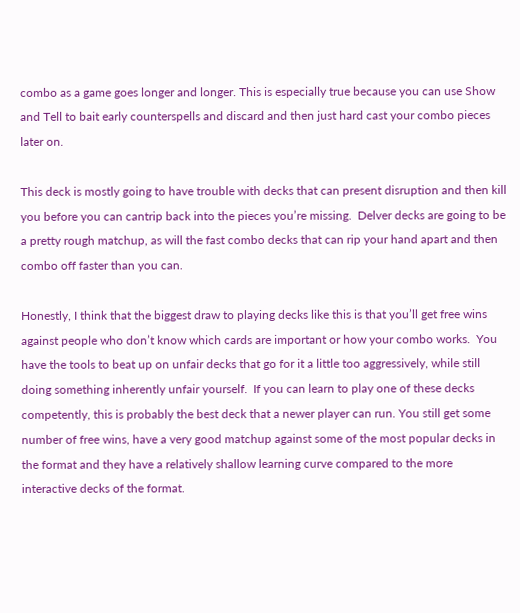combo as a game goes longer and longer. This is especially true because you can use Show and Tell to bait early counterspells and discard and then just hard cast your combo pieces later on.

This deck is mostly going to have trouble with decks that can present disruption and then kill you before you can cantrip back into the pieces you’re missing.  Delver decks are going to be a pretty rough matchup, as will the fast combo decks that can rip your hand apart and then combo off faster than you can.

Honestly, I think that the biggest draw to playing decks like this is that you’ll get free wins against people who don’t know which cards are important or how your combo works.  You have the tools to beat up on unfair decks that go for it a little too aggressively, while still doing something inherently unfair yourself.  If you can learn to play one of these decks competently, this is probably the best deck that a newer player can run. You still get some number of free wins, have a very good matchup against some of the most popular decks in the format and they have a relatively shallow learning curve compared to the more interactive decks of the format.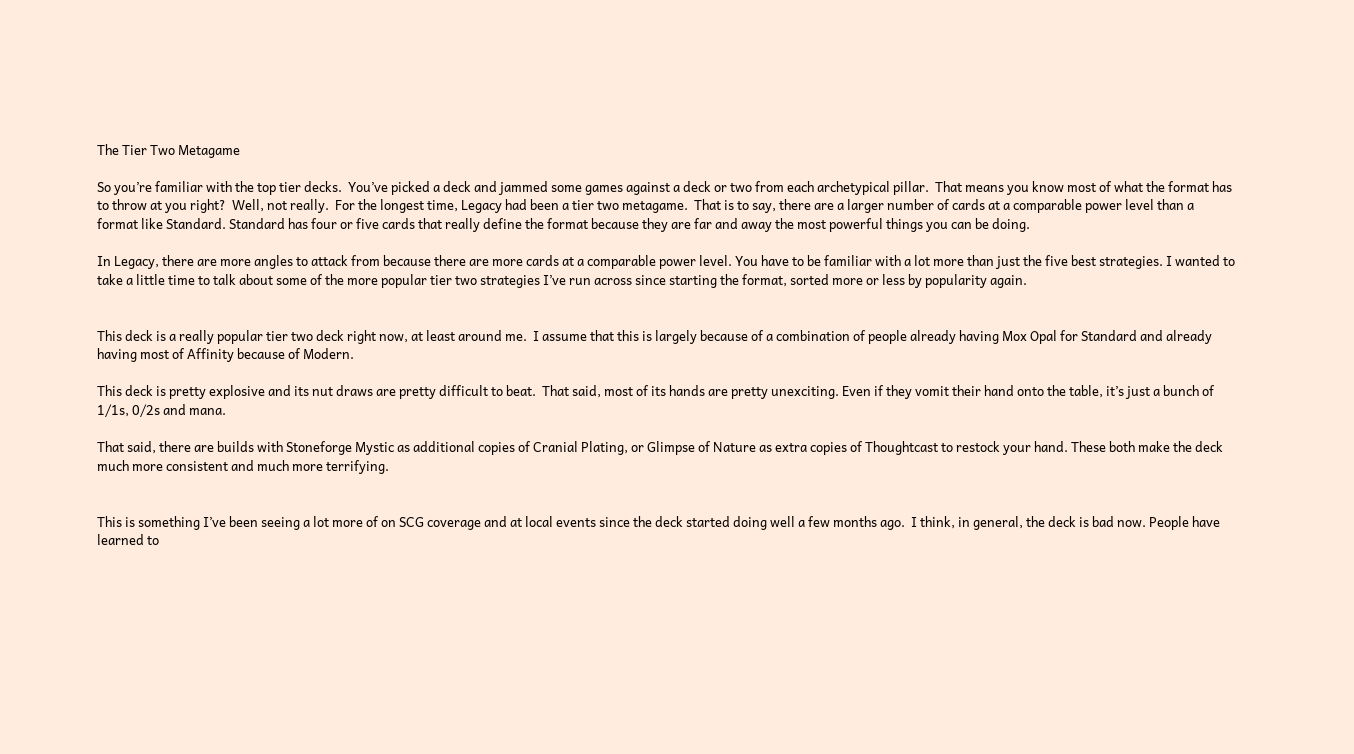The Tier Two Metagame

So you’re familiar with the top tier decks.  You’ve picked a deck and jammed some games against a deck or two from each archetypical pillar.  That means you know most of what the format has to throw at you right?  Well, not really.  For the longest time, Legacy had been a tier two metagame.  That is to say, there are a larger number of cards at a comparable power level than a format like Standard. Standard has four or five cards that really define the format because they are far and away the most powerful things you can be doing.

In Legacy, there are more angles to attack from because there are more cards at a comparable power level. You have to be familiar with a lot more than just the five best strategies. I wanted to take a little time to talk about some of the more popular tier two strategies I’ve run across since starting the format, sorted more or less by popularity again.


This deck is a really popular tier two deck right now, at least around me.  I assume that this is largely because of a combination of people already having Mox Opal for Standard and already having most of Affinity because of Modern.

This deck is pretty explosive and its nut draws are pretty difficult to beat.  That said, most of its hands are pretty unexciting. Even if they vomit their hand onto the table, it’s just a bunch of 1/1s, 0/2s and mana.

That said, there are builds with Stoneforge Mystic as additional copies of Cranial Plating, or Glimpse of Nature as extra copies of Thoughtcast to restock your hand. These both make the deck much more consistent and much more terrifying.


This is something I’ve been seeing a lot more of on SCG coverage and at local events since the deck started doing well a few months ago.  I think, in general, the deck is bad now. People have learned to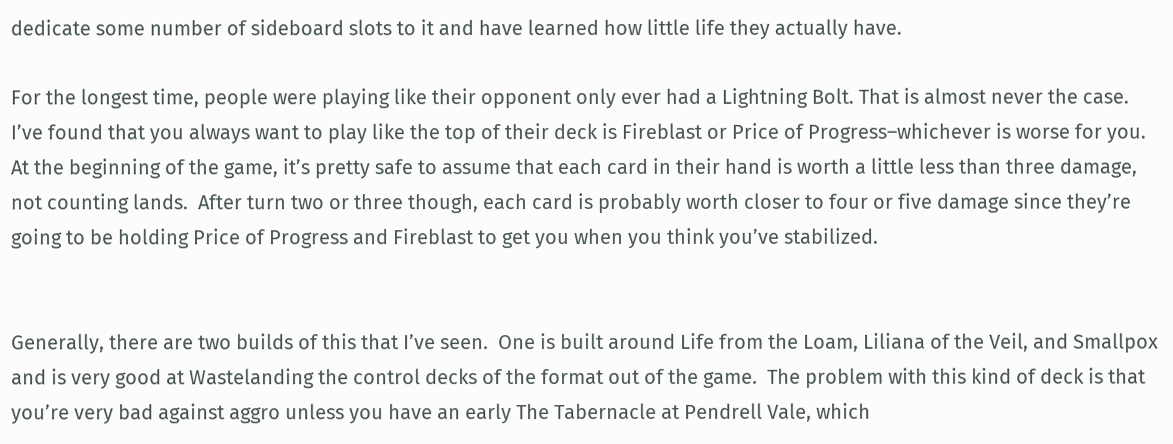dedicate some number of sideboard slots to it and have learned how little life they actually have.

For the longest time, people were playing like their opponent only ever had a Lightning Bolt. That is almost never the case.  I’ve found that you always want to play like the top of their deck is Fireblast or Price of Progress–whichever is worse for you.  At the beginning of the game, it’s pretty safe to assume that each card in their hand is worth a little less than three damage, not counting lands.  After turn two or three though, each card is probably worth closer to four or five damage since they’re going to be holding Price of Progress and Fireblast to get you when you think you’ve stabilized.


Generally, there are two builds of this that I’ve seen.  One is built around Life from the Loam, Liliana of the Veil, and Smallpox and is very good at Wastelanding the control decks of the format out of the game.  The problem with this kind of deck is that you’re very bad against aggro unless you have an early The Tabernacle at Pendrell Vale, which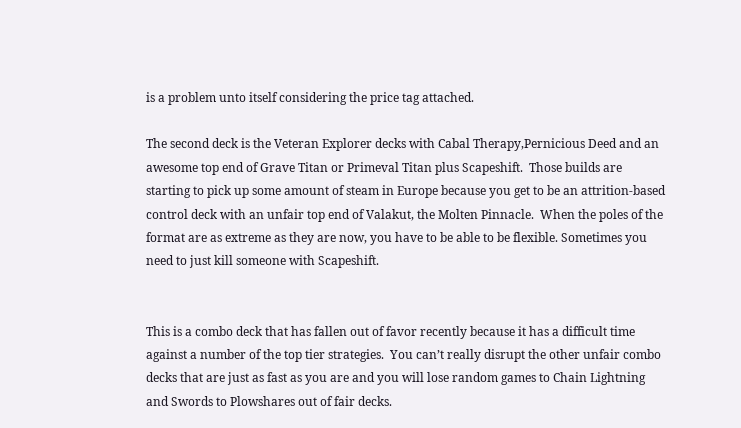is a problem unto itself considering the price tag attached.

The second deck is the Veteran Explorer decks with Cabal Therapy,Pernicious Deed and an awesome top end of Grave Titan or Primeval Titan plus Scapeshift.  Those builds are starting to pick up some amount of steam in Europe because you get to be an attrition-based control deck with an unfair top end of Valakut, the Molten Pinnacle.  When the poles of the format are as extreme as they are now, you have to be able to be flexible. Sometimes you need to just kill someone with Scapeshift.


This is a combo deck that has fallen out of favor recently because it has a difficult time against a number of the top tier strategies.  You can’t really disrupt the other unfair combo decks that are just as fast as you are and you will lose random games to Chain Lightning and Swords to Plowshares out of fair decks.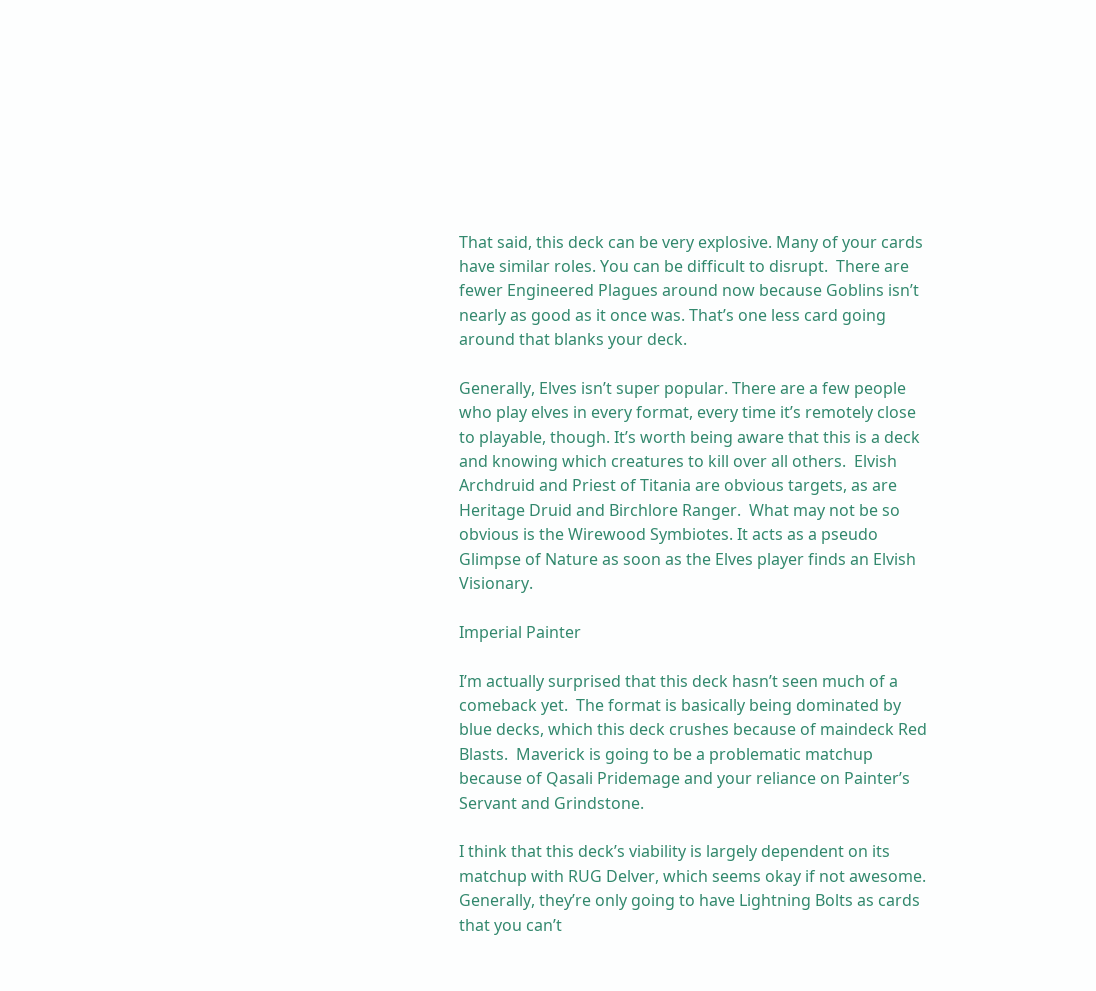That said, this deck can be very explosive. Many of your cards have similar roles. You can be difficult to disrupt.  There are fewer Engineered Plagues around now because Goblins isn’t nearly as good as it once was. That’s one less card going around that blanks your deck.

Generally, Elves isn’t super popular. There are a few people who play elves in every format, every time it’s remotely close to playable, though. It’s worth being aware that this is a deck and knowing which creatures to kill over all others.  Elvish Archdruid and Priest of Titania are obvious targets, as are Heritage Druid and Birchlore Ranger.  What may not be so obvious is the Wirewood Symbiotes. It acts as a pseudo Glimpse of Nature as soon as the Elves player finds an Elvish Visionary.

Imperial Painter

I’m actually surprised that this deck hasn’t seen much of a comeback yet.  The format is basically being dominated by blue decks, which this deck crushes because of maindeck Red Blasts.  Maverick is going to be a problematic matchup because of Qasali Pridemage and your reliance on Painter’s Servant and Grindstone.

I think that this deck’s viability is largely dependent on its matchup with RUG Delver, which seems okay if not awesome.  Generally, they’re only going to have Lightning Bolts as cards that you can’t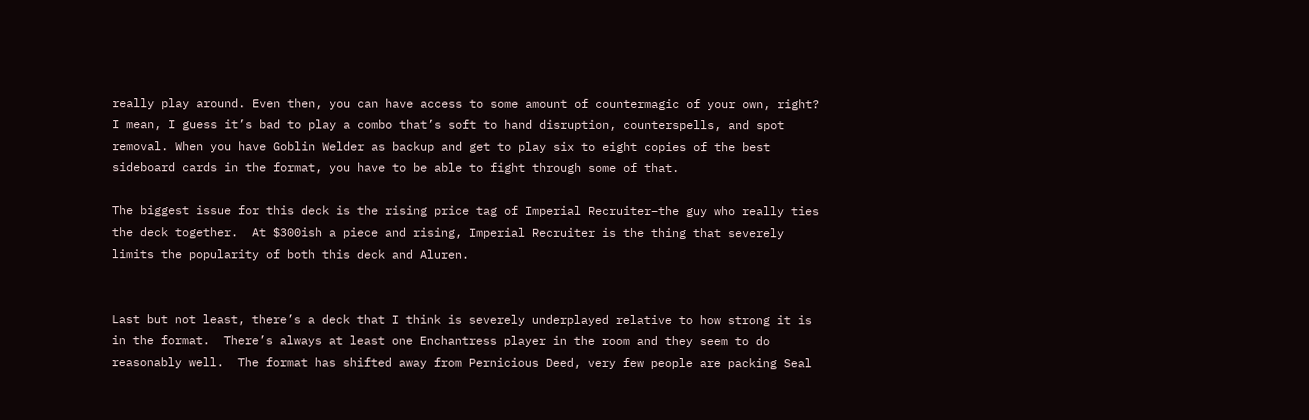really play around. Even then, you can have access to some amount of countermagic of your own, right?  I mean, I guess it’s bad to play a combo that’s soft to hand disruption, counterspells, and spot removal. When you have Goblin Welder as backup and get to play six to eight copies of the best sideboard cards in the format, you have to be able to fight through some of that.

The biggest issue for this deck is the rising price tag of Imperial Recruiter–the guy who really ties the deck together.  At $300ish a piece and rising, Imperial Recruiter is the thing that severely limits the popularity of both this deck and Aluren.


Last but not least, there’s a deck that I think is severely underplayed relative to how strong it is in the format.  There’s always at least one Enchantress player in the room and they seem to do reasonably well.  The format has shifted away from Pernicious Deed, very few people are packing Seal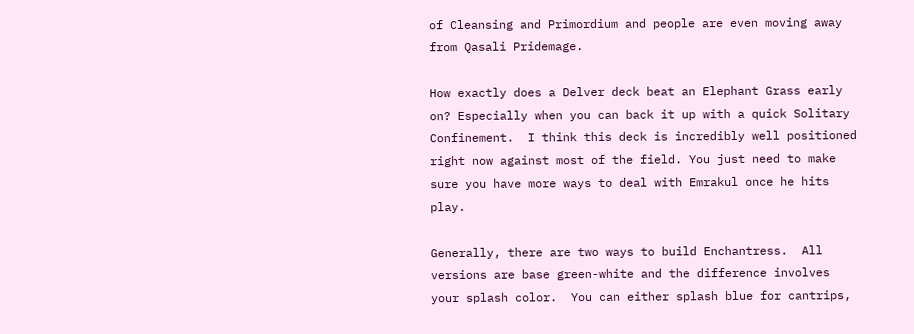of Cleansing and Primordium and people are even moving away from Qasali Pridemage.

How exactly does a Delver deck beat an Elephant Grass early on? Especially when you can back it up with a quick Solitary Confinement.  I think this deck is incredibly well positioned right now against most of the field. You just need to make sure you have more ways to deal with Emrakul once he hits play.

Generally, there are two ways to build Enchantress.  All versions are base green-white and the difference involves your splash color.  You can either splash blue for cantrips,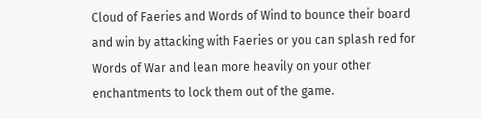Cloud of Faeries and Words of Wind to bounce their board and win by attacking with Faeries or you can splash red for Words of War and lean more heavily on your other enchantments to lock them out of the game.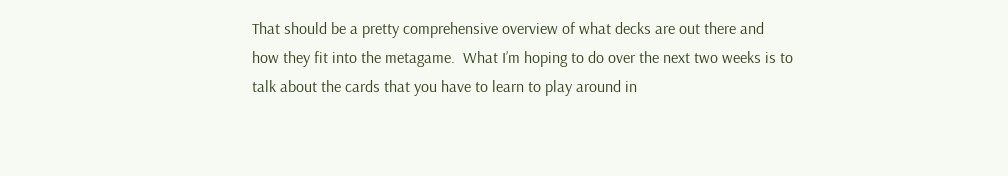That should be a pretty comprehensive overview of what decks are out there and how they fit into the metagame.  What I’m hoping to do over the next two weeks is to talk about the cards that you have to learn to play around in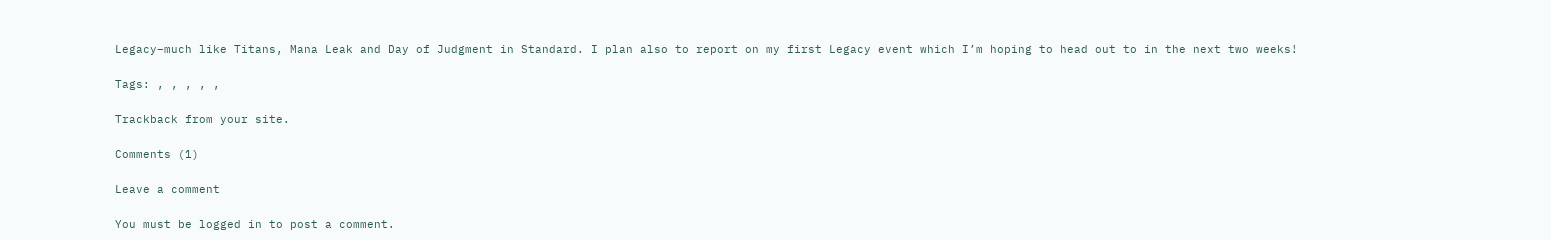Legacy–much like Titans, Mana Leak and Day of Judgment in Standard. I plan also to report on my first Legacy event which I’m hoping to head out to in the next two weeks!

Tags: , , , , ,

Trackback from your site.

Comments (1)

Leave a comment

You must be logged in to post a comment.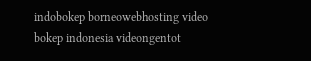indobokep borneowebhosting video bokep indonesia videongentot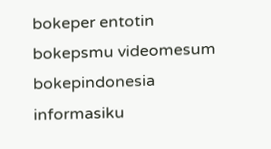bokeper entotin bokepsmu videomesum bokepindonesia informasiku